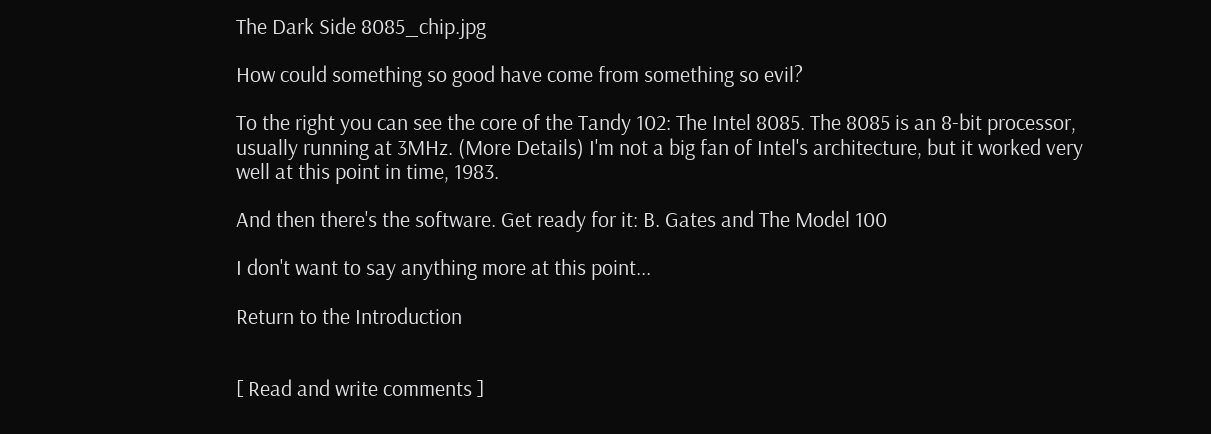The Dark Side 8085_chip.jpg

How could something so good have come from something so evil?

To the right you can see the core of the Tandy 102: The Intel 8085. The 8085 is an 8-bit processor, usually running at 3MHz. (More Details) I'm not a big fan of Intel's architecture, but it worked very well at this point in time, 1983.

And then there's the software. Get ready for it: B. Gates and The Model 100

I don't want to say anything more at this point...

Return to the Introduction


[ Read and write comments ]